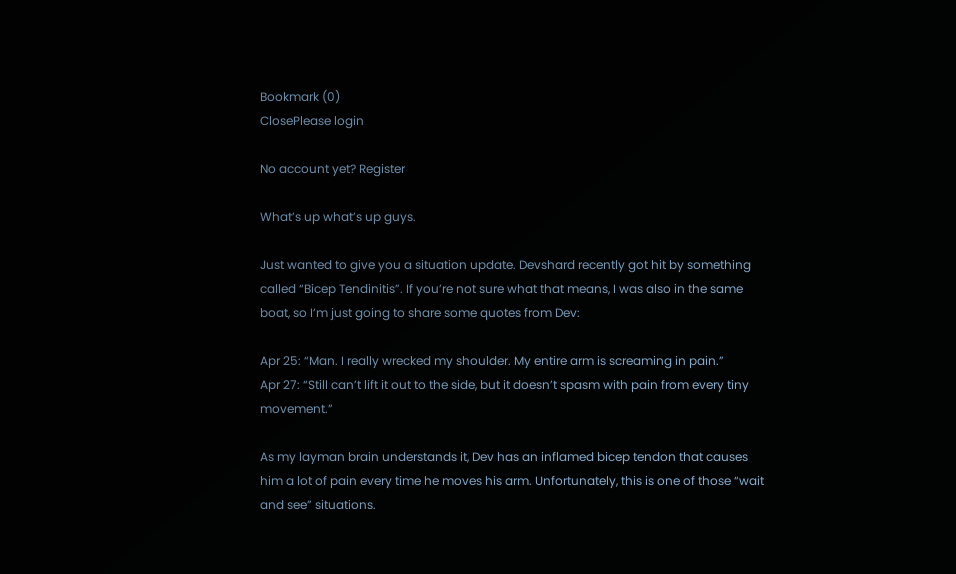Bookmark (0)
ClosePlease login

No account yet? Register

What’s up what’s up guys.

Just wanted to give you a situation update. Devshard recently got hit by something called “Bicep Tendinitis”. If you’re not sure what that means, I was also in the same boat, so I’m just going to share some quotes from Dev:

Apr 25: “Man. I really wrecked my shoulder. My entire arm is screaming in pain.”
Apr 27: “Still can’t lift it out to the side, but it doesn’t spasm with pain from every tiny movement.”

As my layman brain understands it, Dev has an inflamed bicep tendon that causes him a lot of pain every time he moves his arm. Unfortunately, this is one of those “wait and see” situations.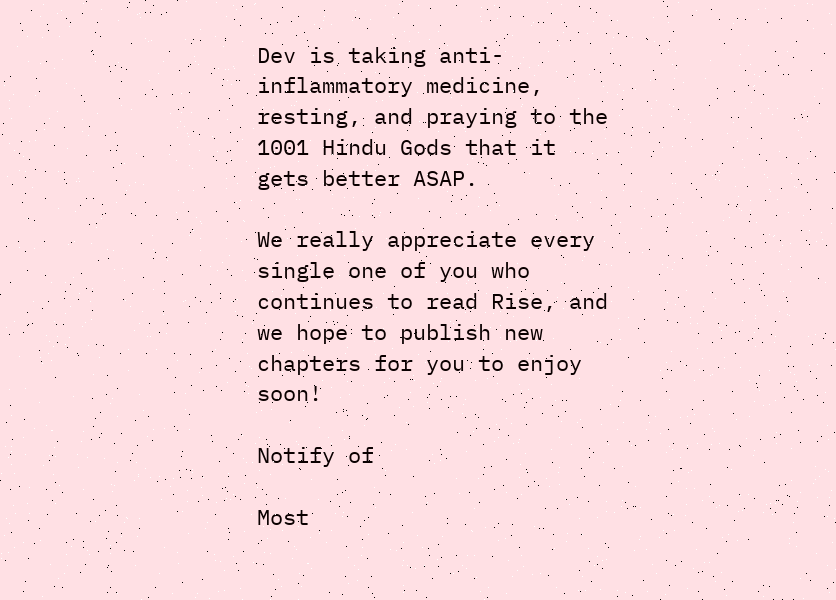Dev is taking anti-inflammatory medicine, resting, and praying to the 1001 Hindu Gods that it gets better ASAP.

We really appreciate every single one of you who continues to read Rise, and we hope to publish new chapters for you to enjoy soon!

Notify of

Most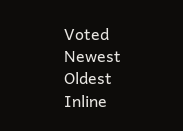Voted
Newest Oldest
Inline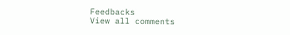Feedbacks
View all comments